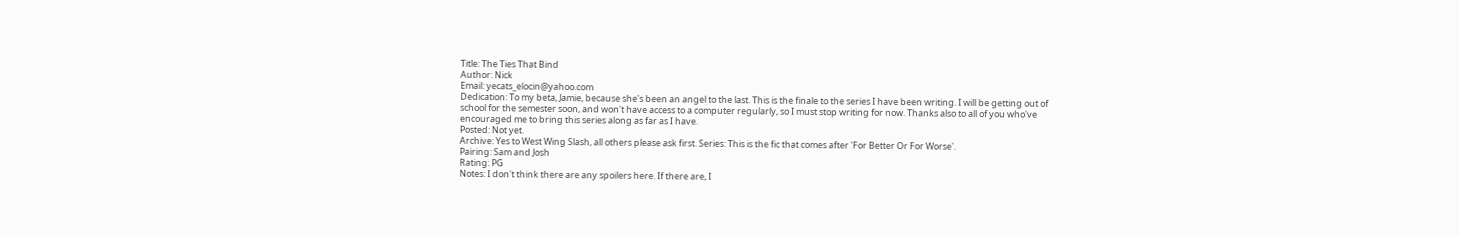Title: The Ties That Bind
Author: Nick
Email: yecats_elocin@yahoo.com
Dedication: To my beta, Jamie, because she's been an angel to the last. This is the finale to the series I have been writing. I will be getting out of school for the semester soon, and won't have access to a computer regularly, so I must stop writing for now. Thanks also to all of you who've encouraged me to bring this series along as far as I have.
Posted: Not yet.
Archive: Yes to West Wing Slash, all others please ask first. Series: This is the fic that comes after 'For Better Or For Worse'.
Pairing: Sam and Josh
Rating: PG
Notes: I don't think there are any spoilers here. If there are, I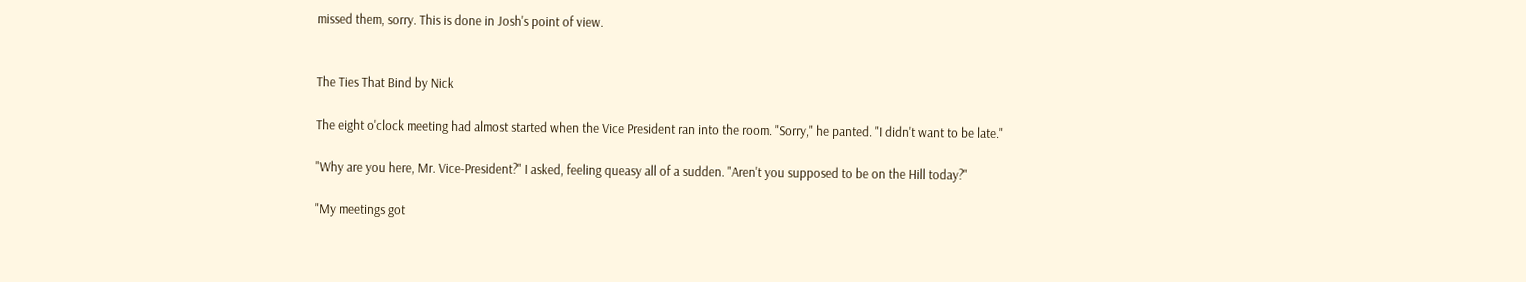missed them, sorry. This is done in Josh's point of view.


The Ties That Bind by Nick

The eight o'clock meeting had almost started when the Vice President ran into the room. "Sorry," he panted. "I didn't want to be late."

"Why are you here, Mr. Vice-President?" I asked, feeling queasy all of a sudden. "Aren't you supposed to be on the Hill today?"

"My meetings got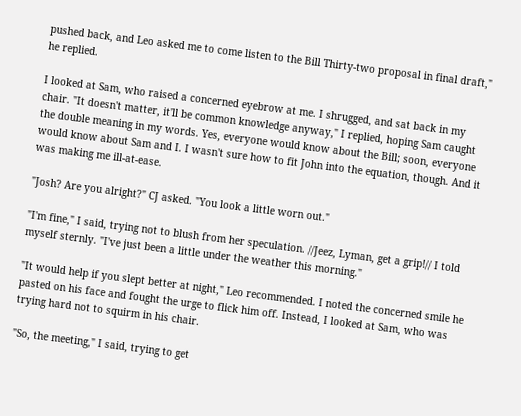pushed back, and Leo asked me to come listen to the Bill Thirty-two proposal in final draft," he replied.

I looked at Sam, who raised a concerned eyebrow at me. I shrugged, and sat back in my chair. "It doesn't matter, it'll be common knowledge anyway," I replied, hoping Sam caught the double meaning in my words. Yes, everyone would know about the Bill; soon, everyone would know about Sam and I. I wasn't sure how to fit John into the equation, though. And it was making me ill-at-ease.

"Josh? Are you alright?" CJ asked. "You look a little worn out."

"I'm fine," I said, trying not to blush from her speculation. //Jeez, Lyman, get a grip!// I told myself sternly. "I've just been a little under the weather this morning."

"It would help if you slept better at night," Leo recommended. I noted the concerned smile he pasted on his face and fought the urge to flick him off. Instead, I looked at Sam, who was trying hard not to squirm in his chair.

"So, the meeting," I said, trying to get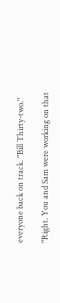everyone back on track. "Bill Thirty-two."

"Right. You and Sam were working on that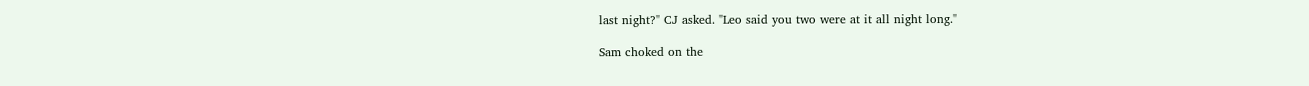last night?" CJ asked. "Leo said you two were at it all night long."

Sam choked on the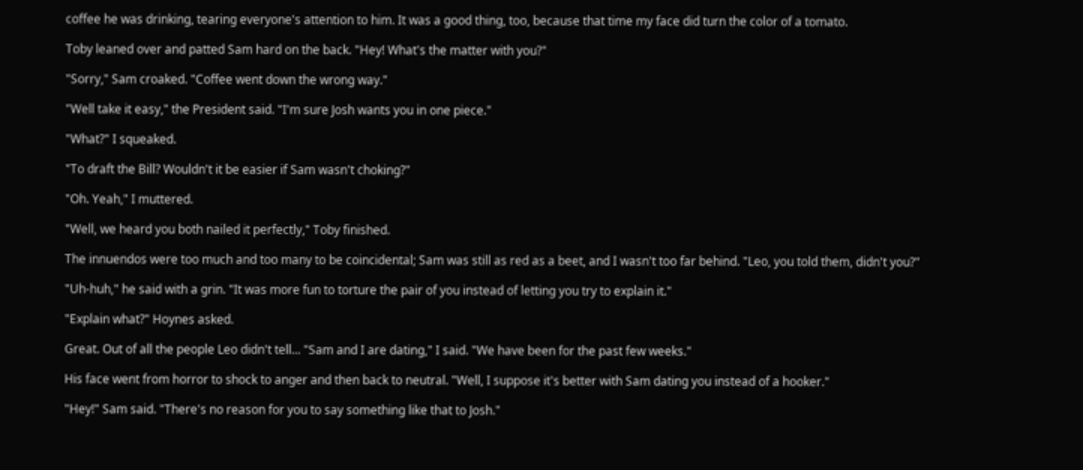coffee he was drinking, tearing everyone's attention to him. It was a good thing, too, because that time my face did turn the color of a tomato.

Toby leaned over and patted Sam hard on the back. "Hey! What's the matter with you?"

"Sorry," Sam croaked. "Coffee went down the wrong way."

"Well take it easy," the President said. "I'm sure Josh wants you in one piece."

"What?" I squeaked.

"To draft the Bill? Wouldn't it be easier if Sam wasn't choking?"

"Oh. Yeah," I muttered.

"Well, we heard you both nailed it perfectly," Toby finished.

The innuendos were too much and too many to be coincidental; Sam was still as red as a beet, and I wasn't too far behind. "Leo, you told them, didn't you?"

"Uh-huh," he said with a grin. "It was more fun to torture the pair of you instead of letting you try to explain it."

"Explain what?" Hoynes asked.

Great. Out of all the people Leo didn't tell... "Sam and I are dating," I said. "We have been for the past few weeks."

His face went from horror to shock to anger and then back to neutral. "Well, I suppose it's better with Sam dating you instead of a hooker."

"Hey!" Sam said. "There's no reason for you to say something like that to Josh."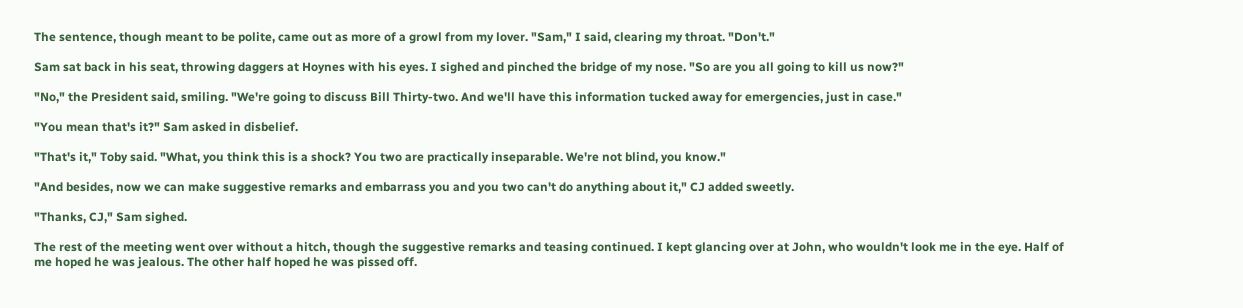The sentence, though meant to be polite, came out as more of a growl from my lover. "Sam," I said, clearing my throat. "Don't."

Sam sat back in his seat, throwing daggers at Hoynes with his eyes. I sighed and pinched the bridge of my nose. "So are you all going to kill us now?"

"No," the President said, smiling. "We're going to discuss Bill Thirty-two. And we'll have this information tucked away for emergencies, just in case."

"You mean that's it?" Sam asked in disbelief.

"That's it," Toby said. "What, you think this is a shock? You two are practically inseparable. We're not blind, you know."

"And besides, now we can make suggestive remarks and embarrass you and you two can't do anything about it," CJ added sweetly.

"Thanks, CJ," Sam sighed.

The rest of the meeting went over without a hitch, though the suggestive remarks and teasing continued. I kept glancing over at John, who wouldn't look me in the eye. Half of me hoped he was jealous. The other half hoped he was pissed off.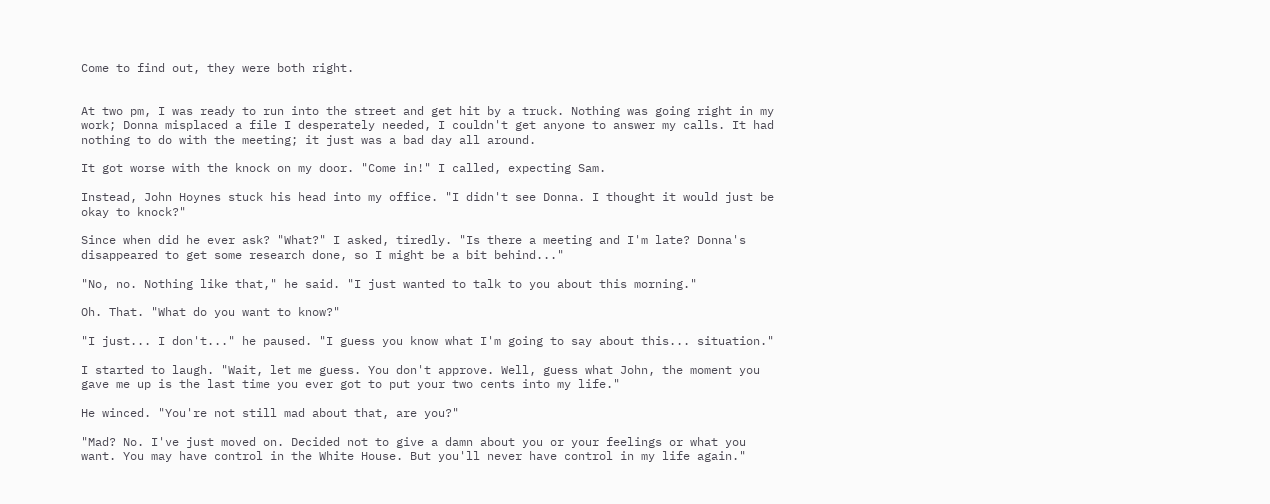Come to find out, they were both right.


At two pm, I was ready to run into the street and get hit by a truck. Nothing was going right in my work; Donna misplaced a file I desperately needed, I couldn't get anyone to answer my calls. It had nothing to do with the meeting; it just was a bad day all around.

It got worse with the knock on my door. "Come in!" I called, expecting Sam.

Instead, John Hoynes stuck his head into my office. "I didn't see Donna. I thought it would just be okay to knock?"

Since when did he ever ask? "What?" I asked, tiredly. "Is there a meeting and I'm late? Donna's disappeared to get some research done, so I might be a bit behind..."

"No, no. Nothing like that," he said. "I just wanted to talk to you about this morning."

Oh. That. "What do you want to know?"

"I just... I don't..." he paused. "I guess you know what I'm going to say about this... situation."

I started to laugh. "Wait, let me guess. You don't approve. Well, guess what John, the moment you gave me up is the last time you ever got to put your two cents into my life."

He winced. "You're not still mad about that, are you?"

"Mad? No. I've just moved on. Decided not to give a damn about you or your feelings or what you want. You may have control in the White House. But you'll never have control in my life again."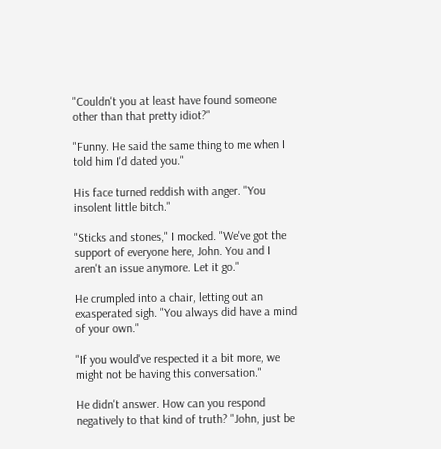"Couldn't you at least have found someone other than that pretty idiot?"

"Funny. He said the same thing to me when I told him I'd dated you."

His face turned reddish with anger. "You insolent little bitch."

"Sticks and stones," I mocked. "We've got the support of everyone here, John. You and I aren't an issue anymore. Let it go."

He crumpled into a chair, letting out an exasperated sigh. "You always did have a mind of your own."

"If you would've respected it a bit more, we might not be having this conversation."

He didn't answer. How can you respond negatively to that kind of truth? "John, just be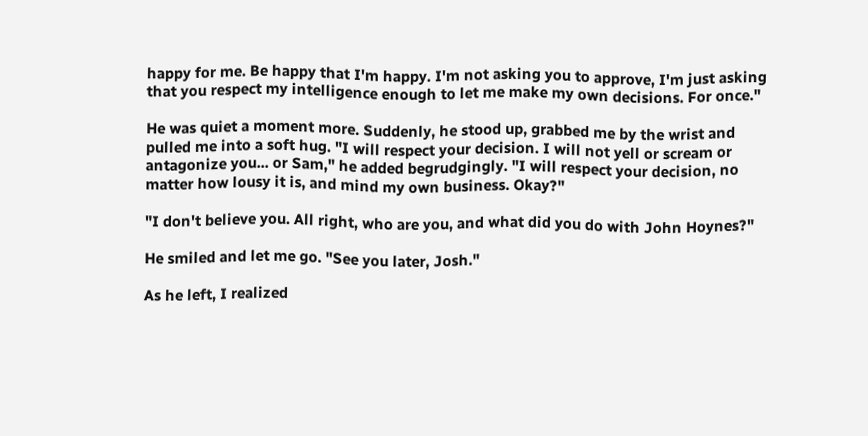happy for me. Be happy that I'm happy. I'm not asking you to approve, I'm just asking that you respect my intelligence enough to let me make my own decisions. For once."

He was quiet a moment more. Suddenly, he stood up, grabbed me by the wrist and pulled me into a soft hug. "I will respect your decision. I will not yell or scream or antagonize you... or Sam," he added begrudgingly. "I will respect your decision, no matter how lousy it is, and mind my own business. Okay?"

"I don't believe you. All right, who are you, and what did you do with John Hoynes?"

He smiled and let me go. "See you later, Josh."

As he left, I realized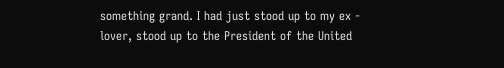something grand. I had just stood up to my ex - lover, stood up to the President of the United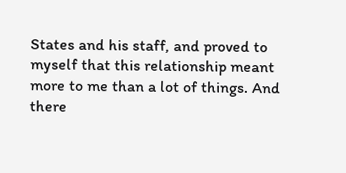States and his staff, and proved to myself that this relationship meant more to me than a lot of things. And there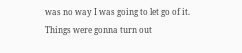was no way I was going to let go of it. Things were gonna turn out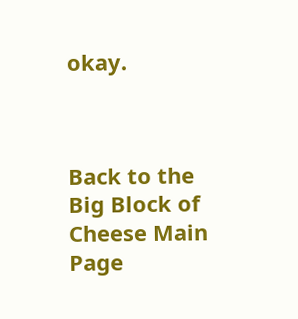okay.



Back to the Big Block of Cheese Main Page